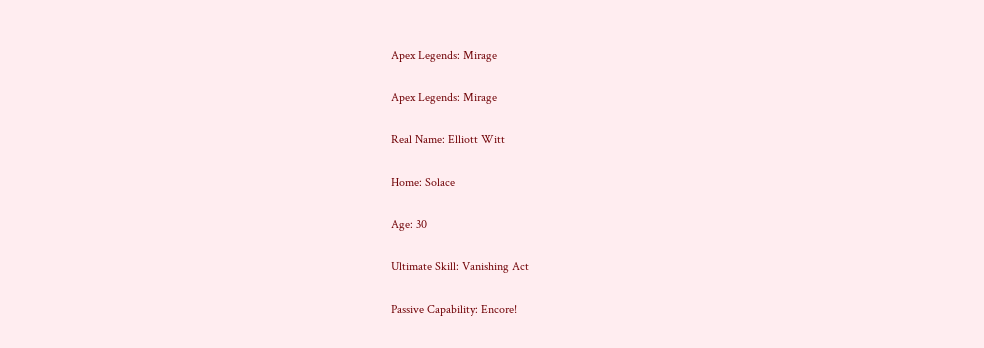Apex Legends: Mirage

Apex Legends: Mirage

Real Name: Elliott Witt

Home: Solace

Age: 30

Ultimate Skill: Vanishing Act

Passive Capability: Encore!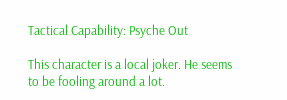Tactical Capability: Psyche Out

This character is a local joker. He seems to be fooling around a lot.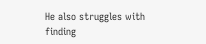He also struggles with finding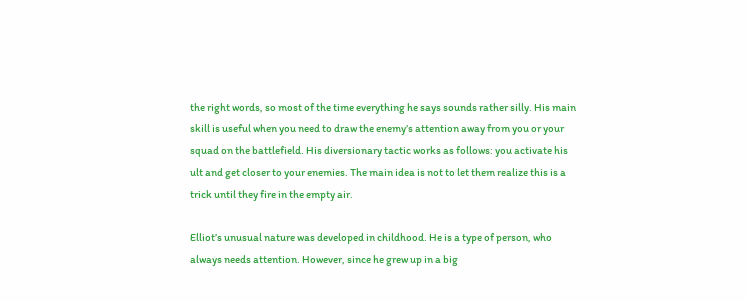the right words, so most of the time everything he says sounds rather silly. His main skill is useful when you need to draw the enemy’s attention away from you or your squad on the battlefield. His diversionary tactic works as follows: you activate his ult and get closer to your enemies. The main idea is not to let them realize this is a trick until they fire in the empty air.

Elliot’s unusual nature was developed in childhood. He is a type of person, who always needs attention. However, since he grew up in a big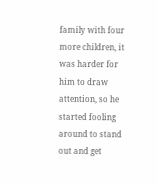family with four more children, it was harder for him to draw attention, so he started fooling around to stand out and get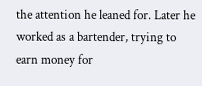the attention he leaned for. Later he worked as a bartender, trying to earn money for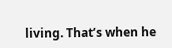living. That’s when he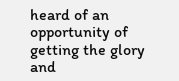heard of an opportunity of getting the glory and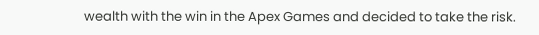wealth with the win in the Apex Games and decided to take the risk.